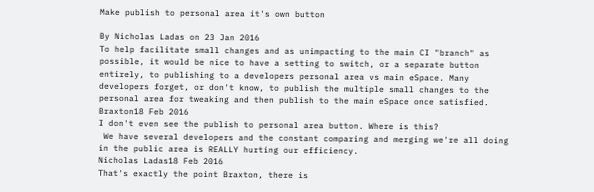Make publish to personal area it's own button

By Nicholas Ladas on 23 Jan 2016
To help facilitate small changes and as unimpacting to the main CI "branch" as possible, it would be nice to have a setting to switch, or a separate button entirely, to publishing to a developers personal area vs main eSpace. Many developers forget, or don't know, to publish the multiple small changes to the personal area for tweaking and then publish to the main eSpace once satisfied.
Braxton18 Feb 2016
I don't even see the publish to personal area button. Where is this?
 We have several developers and the constant comparing and merging we're all doing in the public area is REALLY hurting our efficiency.
Nicholas Ladas18 Feb 2016
That's exactly the point Braxton, there is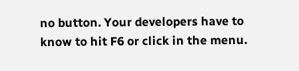no button. Your developers have to know to hit F6 or click in the menu.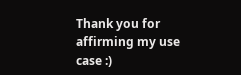Thank you for affirming my use case :)